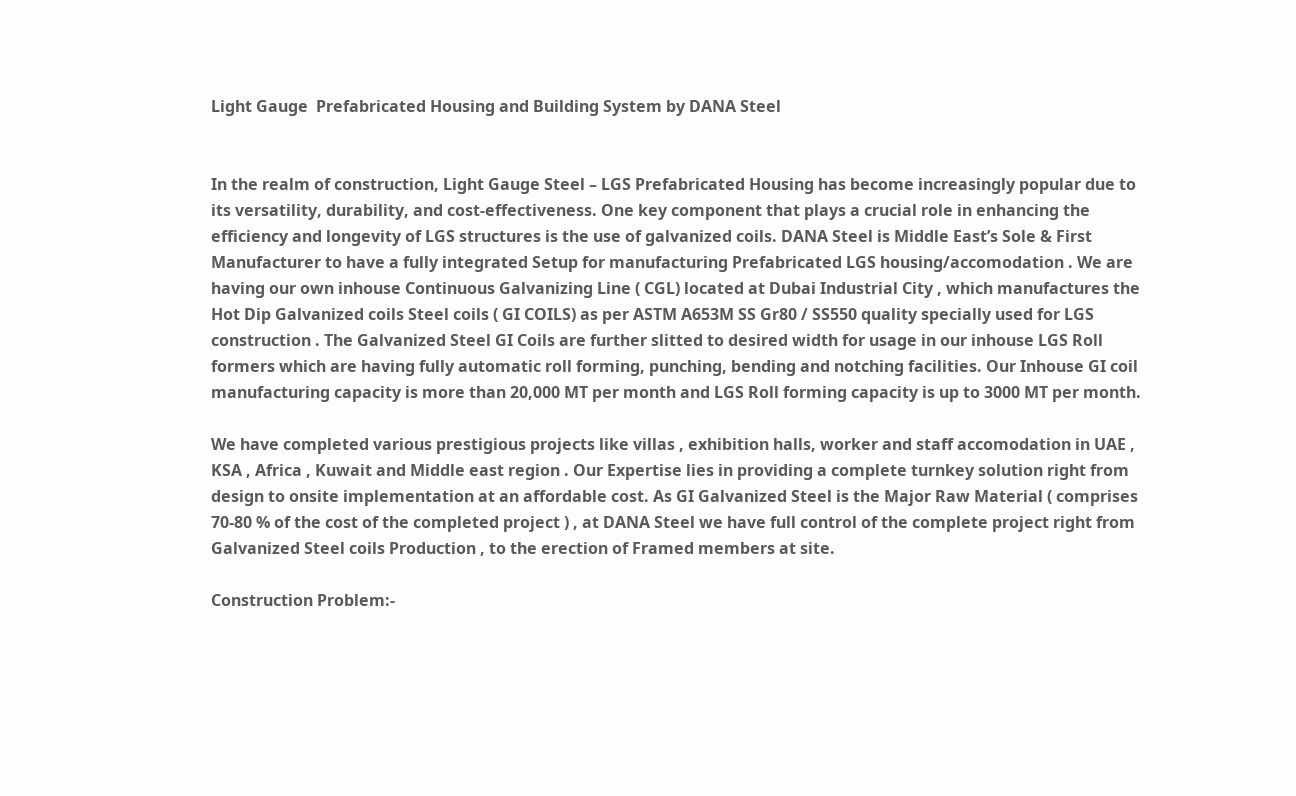Light Gauge  Prefabricated Housing and Building System by DANA Steel


In the realm of construction, Light Gauge Steel – LGS Prefabricated Housing has become increasingly popular due to its versatility, durability, and cost-effectiveness. One key component that plays a crucial role in enhancing the efficiency and longevity of LGS structures is the use of galvanized coils. DANA Steel is Middle East’s Sole & First Manufacturer to have a fully integrated Setup for manufacturing Prefabricated LGS housing/accomodation . We are having our own inhouse Continuous Galvanizing Line ( CGL) located at Dubai Industrial City , which manufactures the Hot Dip Galvanized coils Steel coils ( GI COILS) as per ASTM A653M SS Gr80 / SS550 quality specially used for LGS construction . The Galvanized Steel GI Coils are further slitted to desired width for usage in our inhouse LGS Roll formers which are having fully automatic roll forming, punching, bending and notching facilities. Our Inhouse GI coil manufacturing capacity is more than 20,000 MT per month and LGS Roll forming capacity is up to 3000 MT per month.

We have completed various prestigious projects like villas , exhibition halls, worker and staff accomodation in UAE , KSA , Africa , Kuwait and Middle east region . Our Expertise lies in providing a complete turnkey solution right from design to onsite implementation at an affordable cost. As GI Galvanized Steel is the Major Raw Material ( comprises 70-80 % of the cost of the completed project ) , at DANA Steel we have full control of the complete project right from Galvanized Steel coils Production , to the erection of Framed members at site.

Construction Problem:-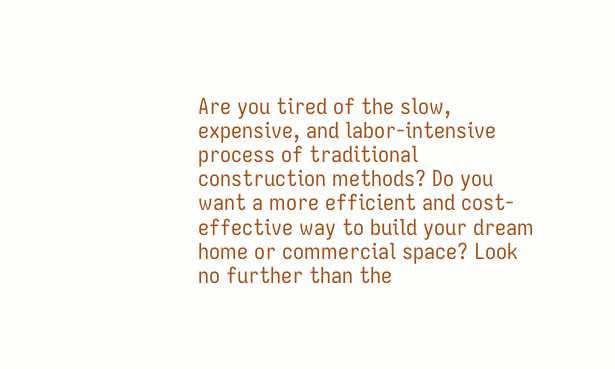Are you tired of the slow, expensive, and labor-intensive process of traditional construction methods? Do you want a more efficient and cost-effective way to build your dream home or commercial space? Look no further than the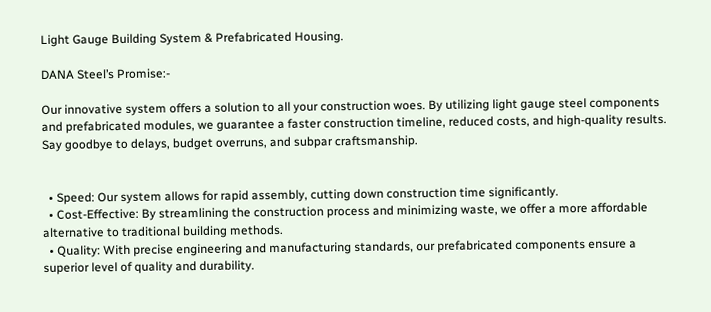Light Gauge Building System & Prefabricated Housing.

DANA Steel’s Promise:-

Our innovative system offers a solution to all your construction woes. By utilizing light gauge steel components and prefabricated modules, we guarantee a faster construction timeline, reduced costs, and high-quality results. Say goodbye to delays, budget overruns, and subpar craftsmanship.


  • Speed: Our system allows for rapid assembly, cutting down construction time significantly.
  • Cost-Effective: By streamlining the construction process and minimizing waste, we offer a more affordable alternative to traditional building methods.
  • Quality: With precise engineering and manufacturing standards, our prefabricated components ensure a superior level of quality and durability.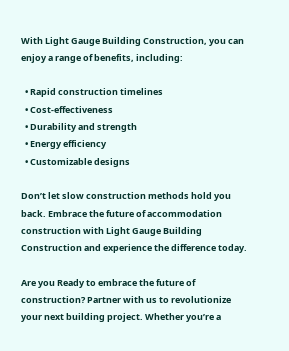With Light Gauge Building Construction, you can enjoy a range of benefits, including:

  • Rapid construction timelines
  • Cost-effectiveness
  • Durability and strength
  • Energy efficiency
  • Customizable designs

Don’t let slow construction methods hold you back. Embrace the future of accommodation construction with Light Gauge Building Construction and experience the difference today.

Are you Ready to embrace the future of construction? Partner with us to revolutionize your next building project. Whether you’re a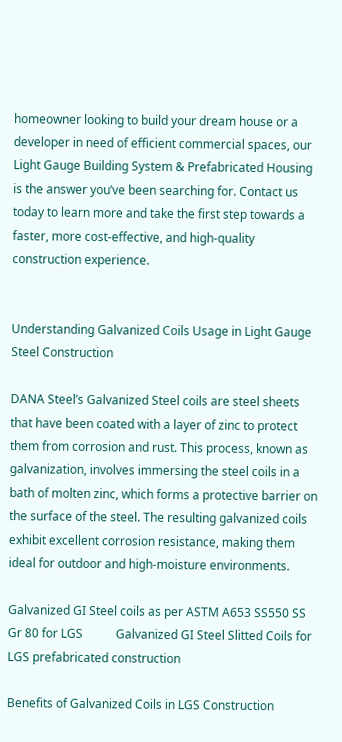homeowner looking to build your dream house or a developer in need of efficient commercial spaces, our Light Gauge Building System & Prefabricated Housing is the answer you’ve been searching for. Contact us today to learn more and take the first step towards a faster, more cost-effective, and high-quality construction experience.


Understanding Galvanized Coils Usage in Light Gauge Steel Construction

DANA Steel’s Galvanized Steel coils are steel sheets that have been coated with a layer of zinc to protect them from corrosion and rust. This process, known as galvanization, involves immersing the steel coils in a bath of molten zinc, which forms a protective barrier on the surface of the steel. The resulting galvanized coils exhibit excellent corrosion resistance, making them ideal for outdoor and high-moisture environments.

Galvanized GI Steel coils as per ASTM A653 SS550 SS Gr 80 for LGS           Galvanized GI Steel Slitted Coils for LGS prefabricated construction

Benefits of Galvanized Coils in LGS Construction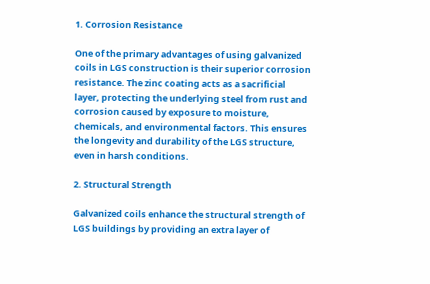1. Corrosion Resistance

One of the primary advantages of using galvanized coils in LGS construction is their superior corrosion resistance. The zinc coating acts as a sacrificial layer, protecting the underlying steel from rust and corrosion caused by exposure to moisture, chemicals, and environmental factors. This ensures the longevity and durability of the LGS structure, even in harsh conditions.

2. Structural Strength

Galvanized coils enhance the structural strength of LGS buildings by providing an extra layer of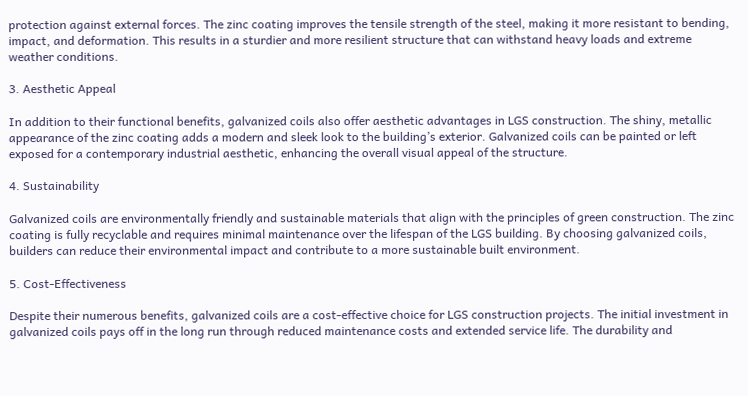protection against external forces. The zinc coating improves the tensile strength of the steel, making it more resistant to bending, impact, and deformation. This results in a sturdier and more resilient structure that can withstand heavy loads and extreme weather conditions.

3. Aesthetic Appeal

In addition to their functional benefits, galvanized coils also offer aesthetic advantages in LGS construction. The shiny, metallic appearance of the zinc coating adds a modern and sleek look to the building’s exterior. Galvanized coils can be painted or left exposed for a contemporary industrial aesthetic, enhancing the overall visual appeal of the structure.

4. Sustainability

Galvanized coils are environmentally friendly and sustainable materials that align with the principles of green construction. The zinc coating is fully recyclable and requires minimal maintenance over the lifespan of the LGS building. By choosing galvanized coils, builders can reduce their environmental impact and contribute to a more sustainable built environment.

5. Cost-Effectiveness

Despite their numerous benefits, galvanized coils are a cost-effective choice for LGS construction projects. The initial investment in galvanized coils pays off in the long run through reduced maintenance costs and extended service life. The durability and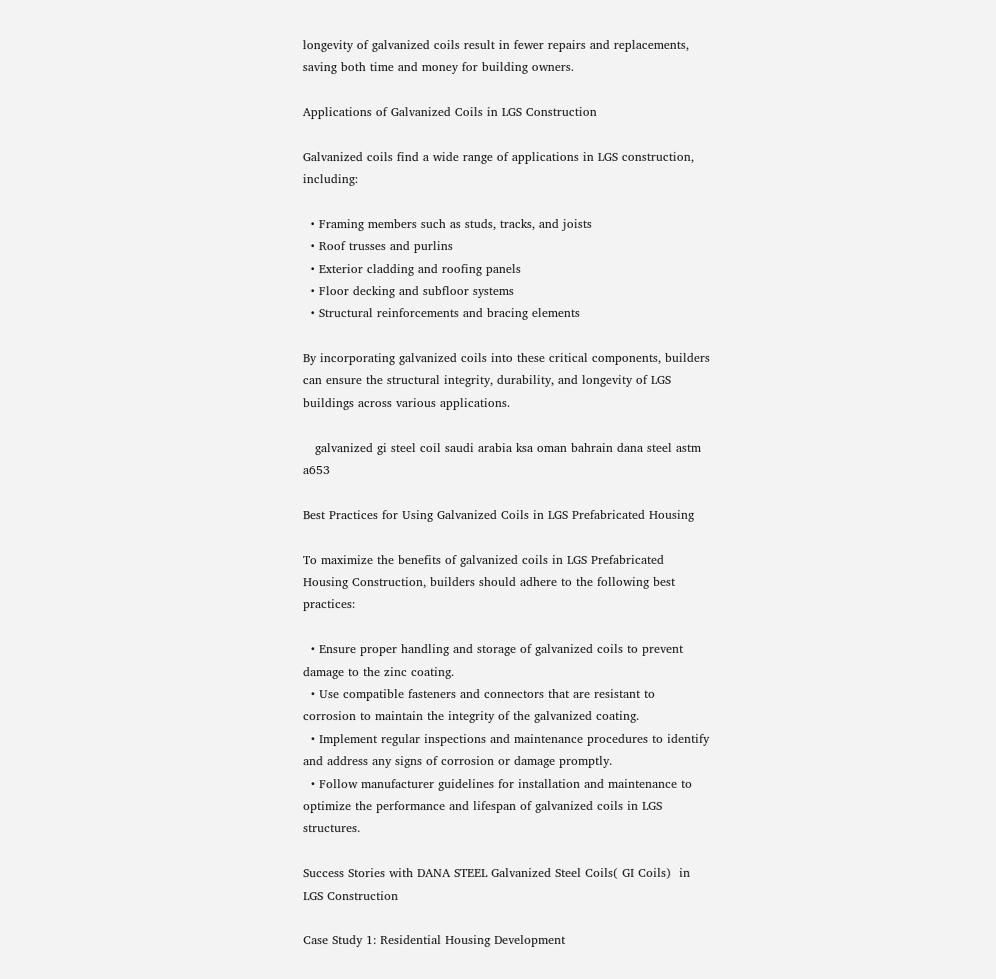longevity of galvanized coils result in fewer repairs and replacements, saving both time and money for building owners.

Applications of Galvanized Coils in LGS Construction

Galvanized coils find a wide range of applications in LGS construction, including:

  • Framing members such as studs, tracks, and joists
  • Roof trusses and purlins
  • Exterior cladding and roofing panels
  • Floor decking and subfloor systems
  • Structural reinforcements and bracing elements

By incorporating galvanized coils into these critical components, builders can ensure the structural integrity, durability, and longevity of LGS buildings across various applications.

   galvanized gi steel coil saudi arabia ksa oman bahrain dana steel astm a653

Best Practices for Using Galvanized Coils in LGS Prefabricated Housing

To maximize the benefits of galvanized coils in LGS Prefabricated Housing Construction, builders should adhere to the following best practices:

  • Ensure proper handling and storage of galvanized coils to prevent damage to the zinc coating.
  • Use compatible fasteners and connectors that are resistant to corrosion to maintain the integrity of the galvanized coating.
  • Implement regular inspections and maintenance procedures to identify and address any signs of corrosion or damage promptly.
  • Follow manufacturer guidelines for installation and maintenance to optimize the performance and lifespan of galvanized coils in LGS structures.

Success Stories with DANA STEEL Galvanized Steel Coils( GI Coils)  in LGS Construction

Case Study 1: Residential Housing Development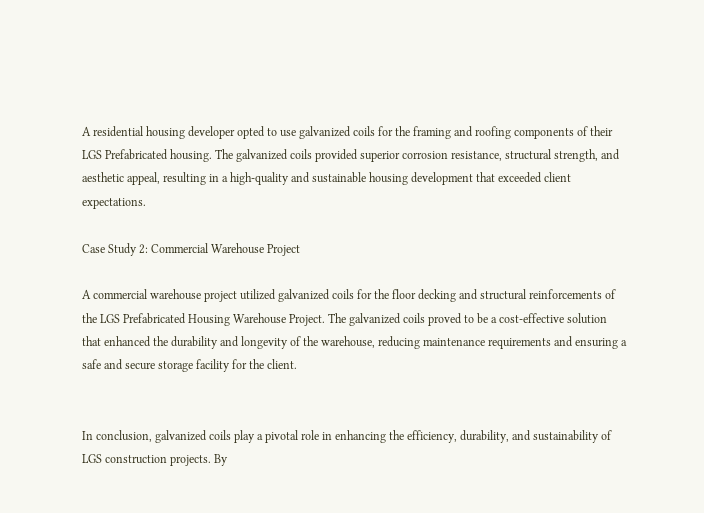A residential housing developer opted to use galvanized coils for the framing and roofing components of their LGS Prefabricated housing. The galvanized coils provided superior corrosion resistance, structural strength, and aesthetic appeal, resulting in a high-quality and sustainable housing development that exceeded client expectations.

Case Study 2: Commercial Warehouse Project

A commercial warehouse project utilized galvanized coils for the floor decking and structural reinforcements of the LGS Prefabricated Housing Warehouse Project. The galvanized coils proved to be a cost-effective solution that enhanced the durability and longevity of the warehouse, reducing maintenance requirements and ensuring a safe and secure storage facility for the client.


In conclusion, galvanized coils play a pivotal role in enhancing the efficiency, durability, and sustainability of LGS construction projects. By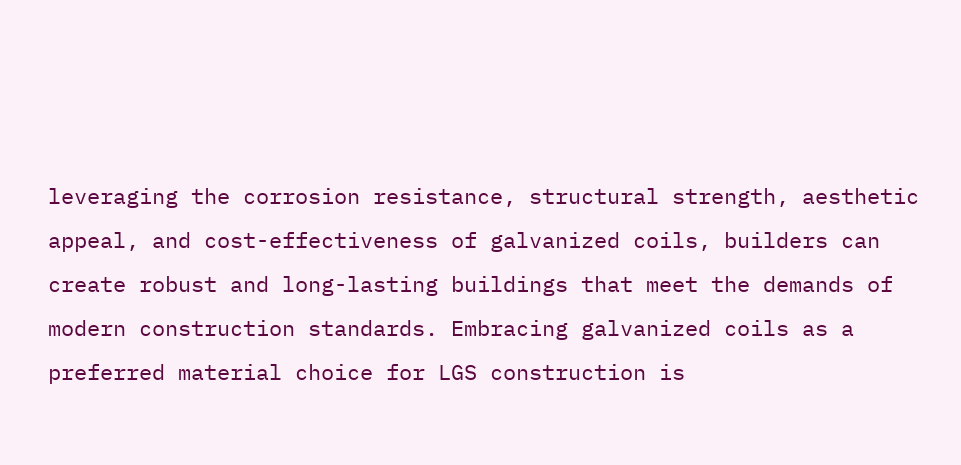leveraging the corrosion resistance, structural strength, aesthetic appeal, and cost-effectiveness of galvanized coils, builders can create robust and long-lasting buildings that meet the demands of modern construction standards. Embracing galvanized coils as a preferred material choice for LGS construction is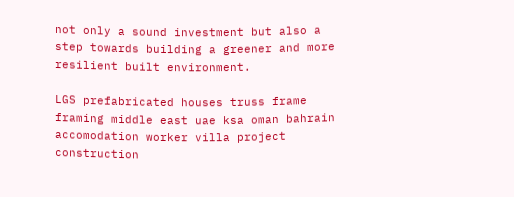not only a sound investment but also a step towards building a greener and more resilient built environment.

LGS prefabricated houses truss frame framing middle east uae ksa oman bahrain accomodation worker villa project construction